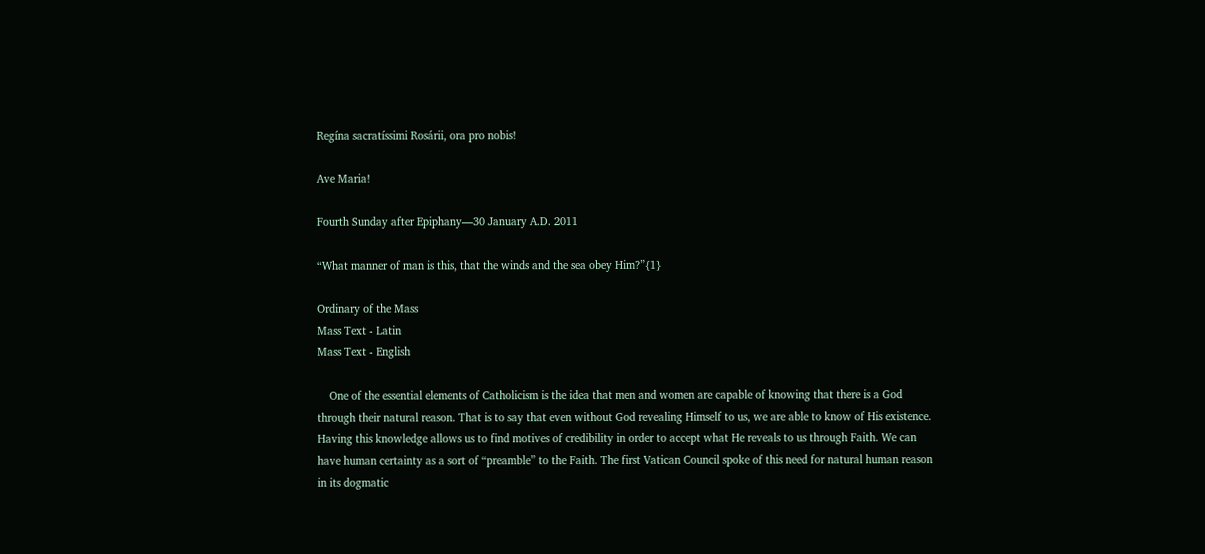Regína sacratíssimi Rosárii, ora pro nobis!

Ave Maria!

Fourth Sunday after Epiphany—30 January A.D. 2011

“What manner of man is this, that the winds and the sea obey Him?”{1}

Ordinary of the Mass
Mass Text - Latin
Mass Text - English

    One of the essential elements of Catholicism is the idea that men and women are capable of knowing that there is a God through their natural reason. That is to say that even without God revealing Himself to us, we are able to know of His existence. Having this knowledge allows us to find motives of credibility in order to accept what He reveals to us through Faith. We can have human certainty as a sort of “preamble” to the Faith. The first Vatican Council spoke of this need for natural human reason in its dogmatic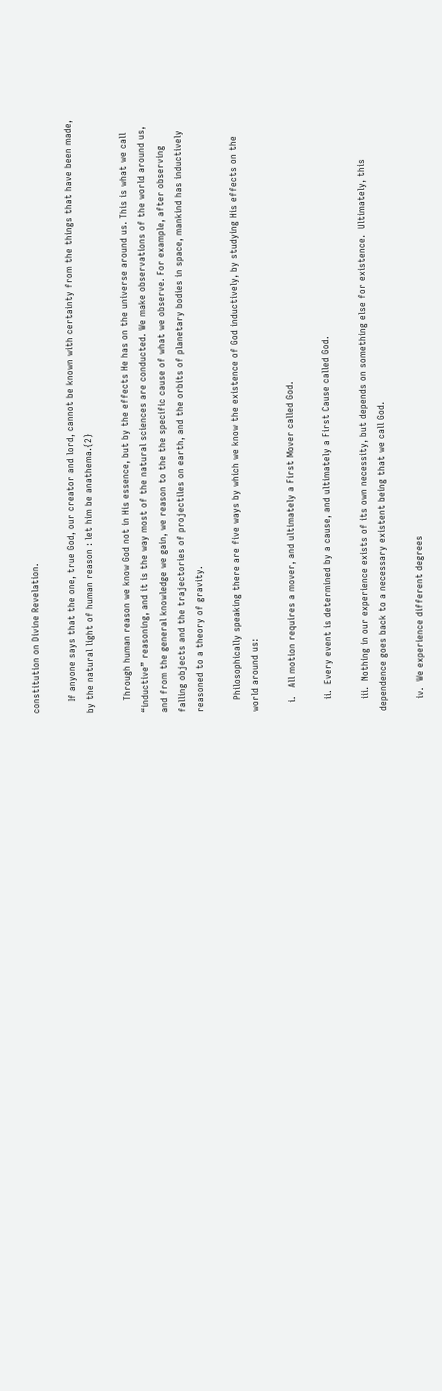constitution on Divine Revelation.

    If anyone says that the one, true God, our creator and lord, cannot be known with certainty from the things that have been made, by the natural light of human reason : let him be anathema.{2}

    Through human reason we know God not in His essence, but by the effects He has on the universe around us. This is what we call “inductive” reasoning, and it is the way most of the natural sciences are conducted. We make observations of the world around us, and from the general knowledge we gain, we reason to the the specific cause of what we observe. For example, after observing falling objects and the trajectories of projectiles on earth, and the orbits of planetary bodies in space, mankind has inductively reasoned to a theory of gravity.

    Philosophically speaking there are five ways by which we know the existence of God inductively, by studying His effects on the world around us:

   i.   All motion requires a mover, and ultimately a First Mover called God.

    ii.  Every event is determined by a cause, and ultimately a First Cause called God.

    iii.  Nothing in our experience exists of its own necessity, but depends on something else for existence.  Ultimately, this dependence goes back to a necessary existent being that we call God.

    iv.  We experience different degrees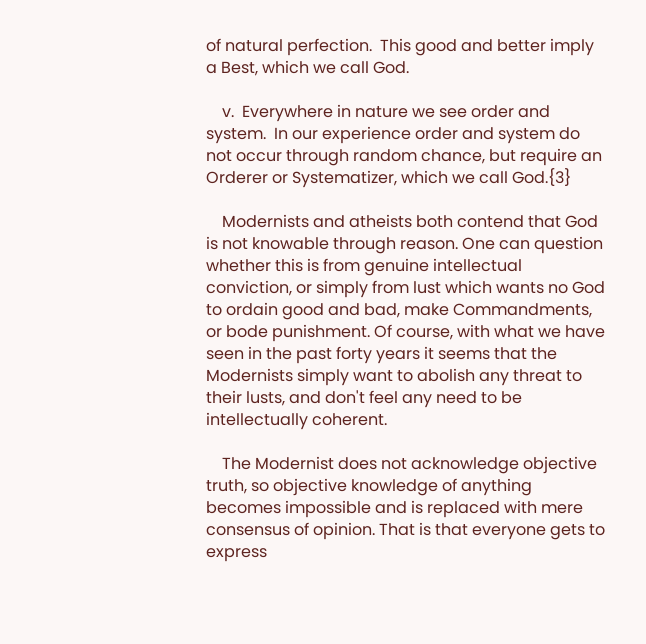of natural perfection.  This good and better imply a Best, which we call God.

    v.  Everywhere in nature we see order and system.  In our experience order and system do not occur through random chance, but require an Orderer or Systematizer, which we call God.{3}

    Modernists and atheists both contend that God is not knowable through reason. One can question whether this is from genuine intellectual conviction, or simply from lust which wants no God to ordain good and bad, make Commandments, or bode punishment. Of course, with what we have seen in the past forty years it seems that the Modernists simply want to abolish any threat to their lusts, and don't feel any need to be intellectually coherent.

    The Modernist does not acknowledge objective truth, so objective knowledge of anything becomes impossible and is replaced with mere consensus of opinion. That is that everyone gets to express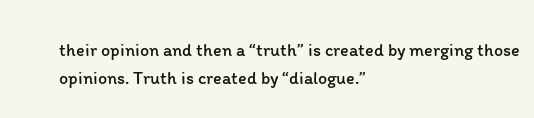their opinion and then a “truth” is created by merging those opinions. Truth is created by “dialogue.”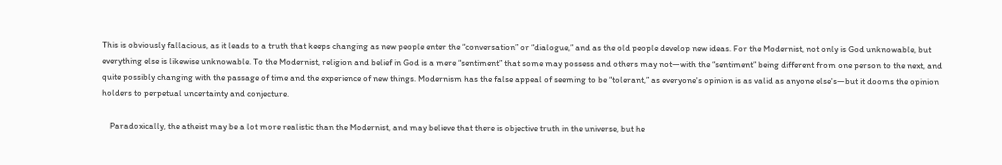This is obviously fallacious, as it leads to a truth that keeps changing as new people enter the “conversation” or “dialogue,” and as the old people develop new ideas. For the Modernist, not only is God unknowable, but everything else is likewise unknowable. To the Modernist, religion and belief in God is a mere “sentiment” that some may possess and others may not—with the “sentiment” being different from one person to the next, and quite possibly changing with the passage of time and the experience of new things. Modernism has the false appeal of seeming to be “tolerant,” as everyone's opinion is as valid as anyone else's—but it dooms the opinion holders to perpetual uncertainty and conjecture.

    Paradoxically, the atheist may be a lot more realistic than the Modernist, and may believe that there is objective truth in the universe, but he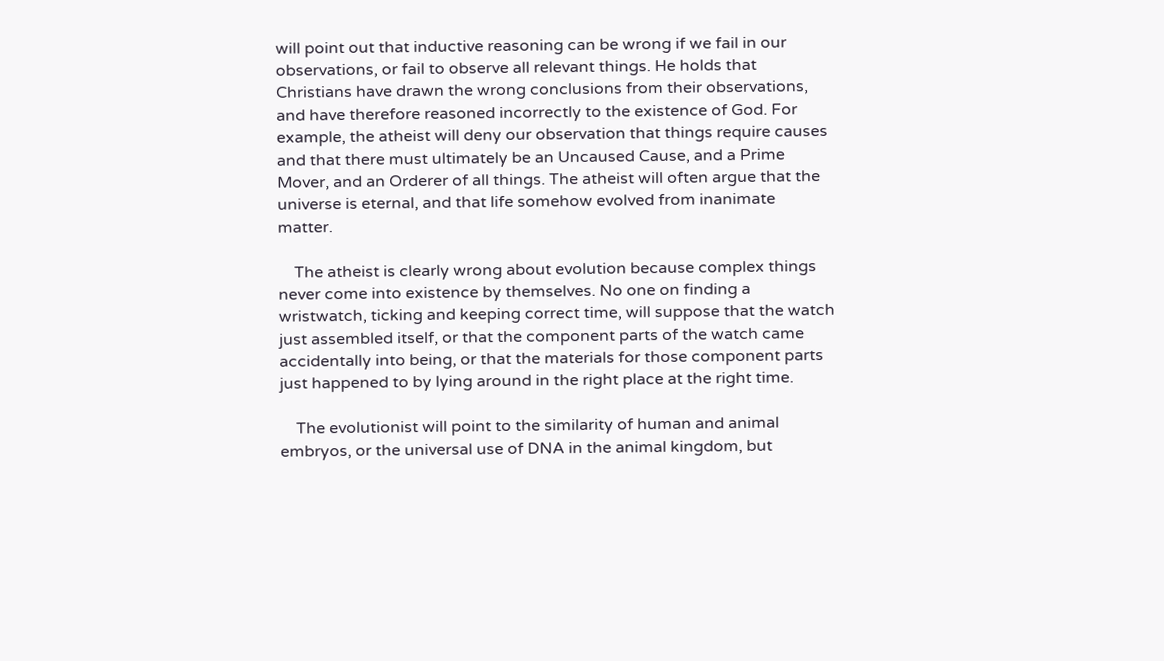will point out that inductive reasoning can be wrong if we fail in our observations, or fail to observe all relevant things. He holds that Christians have drawn the wrong conclusions from their observations, and have therefore reasoned incorrectly to the existence of God. For example, the atheist will deny our observation that things require causes and that there must ultimately be an Uncaused Cause, and a Prime Mover, and an Orderer of all things. The atheist will often argue that the universe is eternal, and that life somehow evolved from inanimate matter.

    The atheist is clearly wrong about evolution because complex things never come into existence by themselves. No one on finding a wristwatch, ticking and keeping correct time, will suppose that the watch just assembled itself, or that the component parts of the watch came accidentally into being, or that the materials for those component parts just happened to by lying around in the right place at the right time.

    The evolutionist will point to the similarity of human and animal embryos, or the universal use of DNA in the animal kingdom, but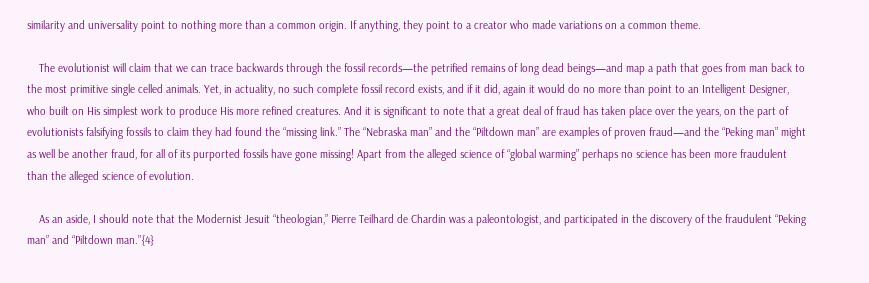similarity and universality point to nothing more than a common origin. If anything, they point to a creator who made variations on a common theme.

    The evolutionist will claim that we can trace backwards through the fossil records—the petrified remains of long dead beings—and map a path that goes from man back to the most primitive single celled animals. Yet, in actuality, no such complete fossil record exists, and if it did, again it would do no more than point to an Intelligent Designer, who built on His simplest work to produce His more refined creatures. And it is significant to note that a great deal of fraud has taken place over the years, on the part of evolutionists falsifying fossils to claim they had found the “missing link.” The “Nebraska man” and the “Piltdown man” are examples of proven fraud—and the “Peking man” might as well be another fraud, for all of its purported fossils have gone missing! Apart from the alleged science of “global warming” perhaps no science has been more fraudulent than the alleged science of evolution.

    As an aside, I should note that the Modernist Jesuit “theologian,” Pierre Teilhard de Chardin was a paleontologist, and participated in the discovery of the fraudulent “Peking man” and “Piltdown man.”{4}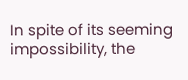In spite of its seeming impossibility, the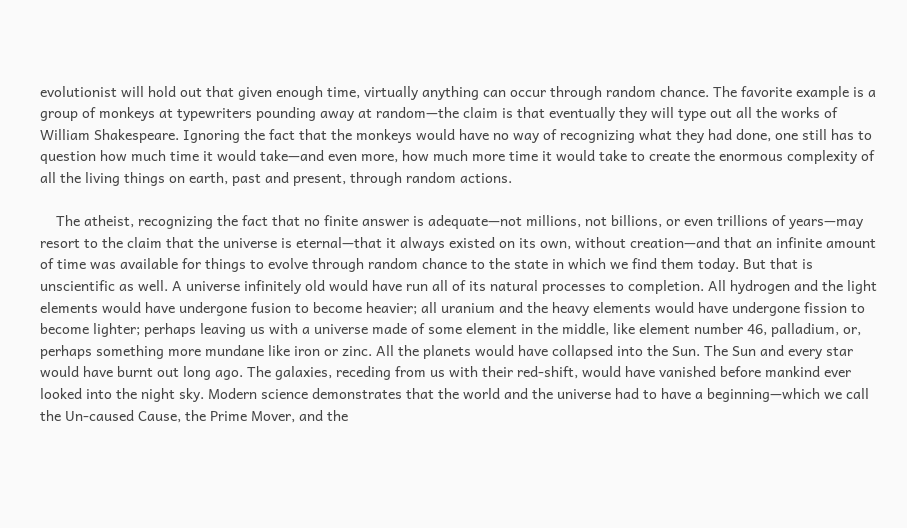evolutionist will hold out that given enough time, virtually anything can occur through random chance. The favorite example is a group of monkeys at typewriters pounding away at random—the claim is that eventually they will type out all the works of William Shakespeare. Ignoring the fact that the monkeys would have no way of recognizing what they had done, one still has to question how much time it would take—and even more, how much more time it would take to create the enormous complexity of all the living things on earth, past and present, through random actions.

    The atheist, recognizing the fact that no finite answer is adequate—not millions, not billions, or even trillions of years—may resort to the claim that the universe is eternal—that it always existed on its own, without creation—and that an infinite amount of time was available for things to evolve through random chance to the state in which we find them today. But that is unscientific as well. A universe infinitely old would have run all of its natural processes to completion. All hydrogen and the light elements would have undergone fusion to become heavier; all uranium and the heavy elements would have undergone fission to become lighter; perhaps leaving us with a universe made of some element in the middle, like element number 46, palladium, or, perhaps something more mundane like iron or zinc. All the planets would have collapsed into the Sun. The Sun and every star would have burnt out long ago. The galaxies, receding from us with their red-shift, would have vanished before mankind ever looked into the night sky. Modern science demonstrates that the world and the universe had to have a beginning—which we call the Un-caused Cause, the Prime Mover, and the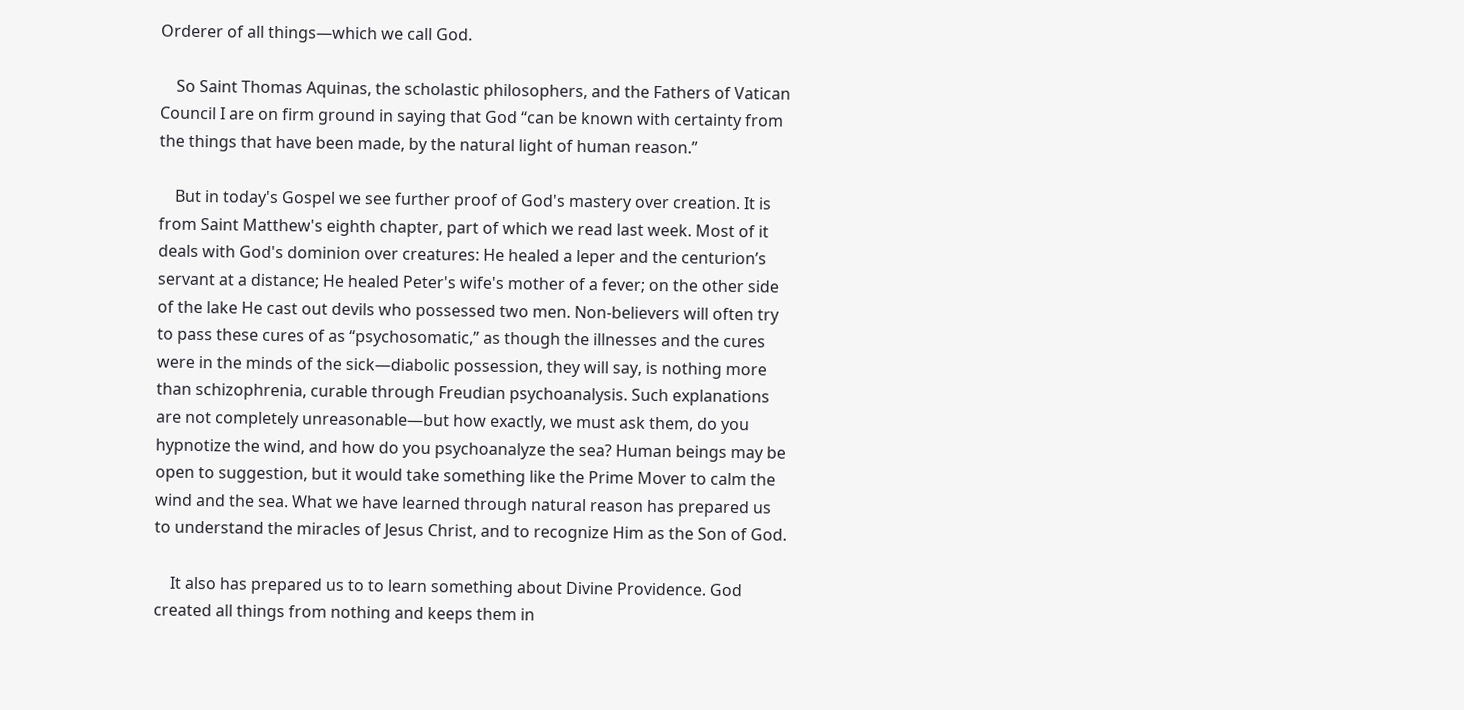Orderer of all things—which we call God.

    So Saint Thomas Aquinas, the scholastic philosophers, and the Fathers of Vatican Council I are on firm ground in saying that God “can be known with certainty from the things that have been made, by the natural light of human reason.”

    But in today's Gospel we see further proof of God's mastery over creation. It is from Saint Matthew's eighth chapter, part of which we read last week. Most of it deals with God's dominion over creatures: He healed a leper and the centurion’s servant at a distance; He healed Peter's wife's mother of a fever; on the other side of the lake He cast out devils who possessed two men. Non-believers will often try to pass these cures of as “psychosomatic,” as though the illnesses and the cures were in the minds of the sick—diabolic possession, they will say, is nothing more than schizophrenia, curable through Freudian psychoanalysis. Such explanations are not completely unreasonable—but how exactly, we must ask them, do you hypnotize the wind, and how do you psychoanalyze the sea? Human beings may be open to suggestion, but it would take something like the Prime Mover to calm the wind and the sea. What we have learned through natural reason has prepared us to understand the miracles of Jesus Christ, and to recognize Him as the Son of God.

    It also has prepared us to to learn something about Divine Providence. God created all things from nothing and keeps them in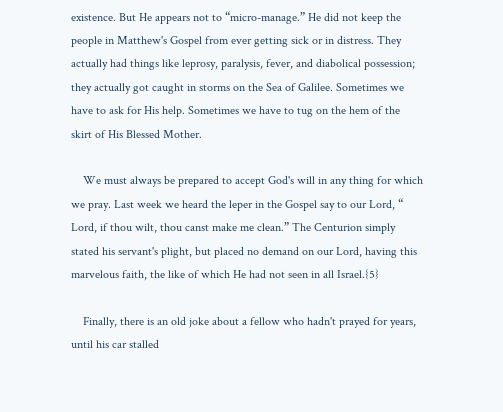existence. But He appears not to “micro-manage.” He did not keep the people in Matthew's Gospel from ever getting sick or in distress. They actually had things like leprosy, paralysis, fever, and diabolical possession; they actually got caught in storms on the Sea of Galilee. Sometimes we have to ask for His help. Sometimes we have to tug on the hem of the skirt of His Blessed Mother.

    We must always be prepared to accept God's will in any thing for which we pray. Last week we heard the leper in the Gospel say to our Lord, “ Lord, if thou wilt, thou canst make me clean.” The Centurion simply stated his servant's plight, but placed no demand on our Lord, having this marvelous faith, the like of which He had not seen in all Israel.{5}

    Finally, there is an old joke about a fellow who hadn't prayed for years, until his car stalled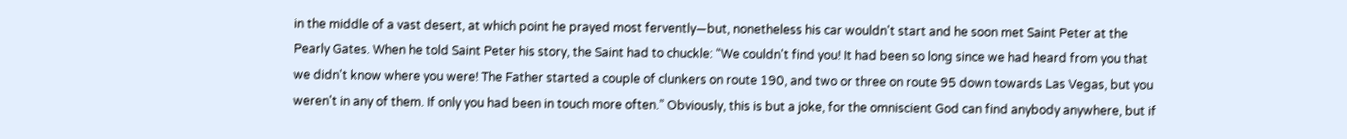in the middle of a vast desert, at which point he prayed most fervently—but, nonetheless his car wouldn't start and he soon met Saint Peter at the Pearly Gates. When he told Saint Peter his story, the Saint had to chuckle: “We couldn't find you! It had been so long since we had heard from you that we didn't know where you were! The Father started a couple of clunkers on route 190, and two or three on route 95 down towards Las Vegas, but you weren't in any of them. If only you had been in touch more often.” Obviously, this is but a joke, for the omniscient God can find anybody anywhere, but if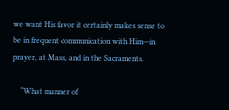we want His favor it certainly makes sense to be in frequent communication with Him—in prayer, at Mass, and in the Sacraments.

    “What manner of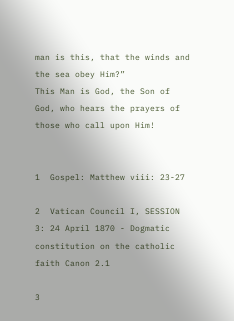man is this, that the winds and the sea obey Him?”
This Man is God, the Son of God, who hears the prayers of those who call upon Him!


1  Gospel: Matthew viii: 23-27

2  Vatican Council I, SESSION 3: 24 April 1870 - Dogmatic constitution on the catholic faith Canon 2.1

3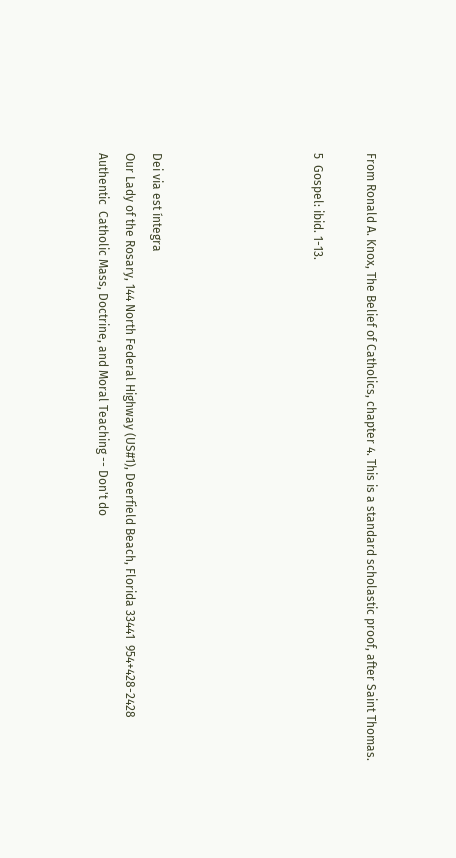From Ronald A. Knox, The Belief of Catholics, chapter 4. This is a standard scholastic proof, after Saint Thomas.

5  Gospel: ibid. 1-13.





Dei via est íntegra
Our Lady of the Rosary, 144 North Federal Highway (US#1), Deerfield Beach, Florida 33441  954+428-2428
Authentic  Catholic Mass, Doctrine, and Moral Teaching -- Don't do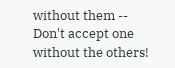without them --
Don't accept one without the others!